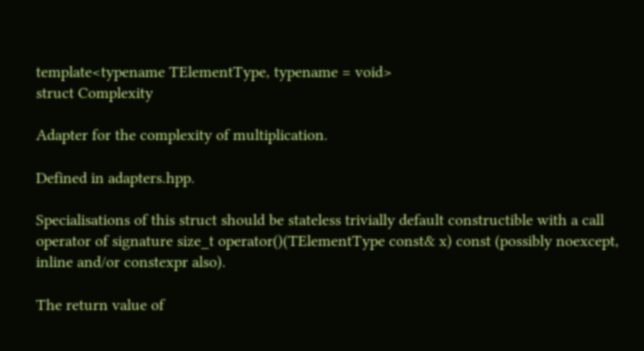template<typename TElementType, typename = void>
struct Complexity

Adapter for the complexity of multiplication.

Defined in adapters.hpp.

Specialisations of this struct should be stateless trivially default constructible with a call operator of signature size_t operator()(TElementType const& x) const (possibly noexcept, inline and/or constexpr also).

The return value of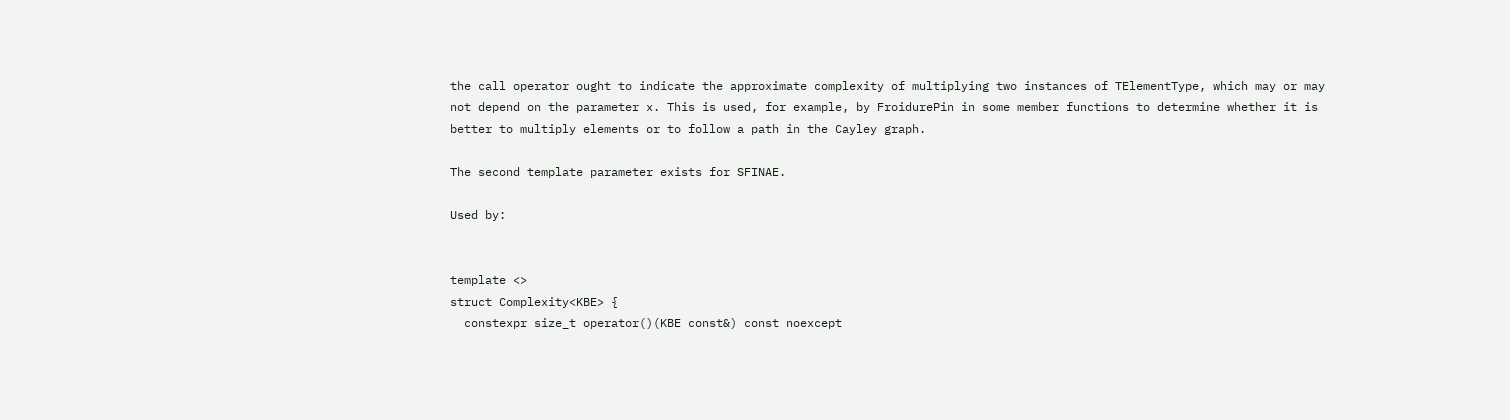the call operator ought to indicate the approximate complexity of multiplying two instances of TElementType, which may or may not depend on the parameter x. This is used, for example, by FroidurePin in some member functions to determine whether it is better to multiply elements or to follow a path in the Cayley graph.

The second template parameter exists for SFINAE.

Used by:


template <>
struct Complexity<KBE> {
  constexpr size_t operator()(KBE const&) const noexcept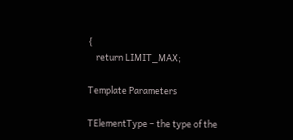{
    return LIMIT_MAX;

Template Parameters

TElementType – the type of the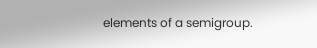elements of a semigroup.